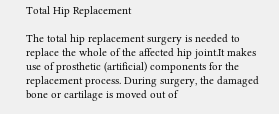Total Hip Replacement

The total hip replacement surgery is needed to replace the whole of the affected hip joint.It makes use of prosthetic (artificial) components for the replacement process. During surgery, the damaged bone or cartilage is moved out of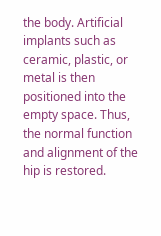the body. Artificial implants such as ceramic, plastic, or metal is then positioned into the empty space. Thus, the normal function and alignment of the hip is restored.